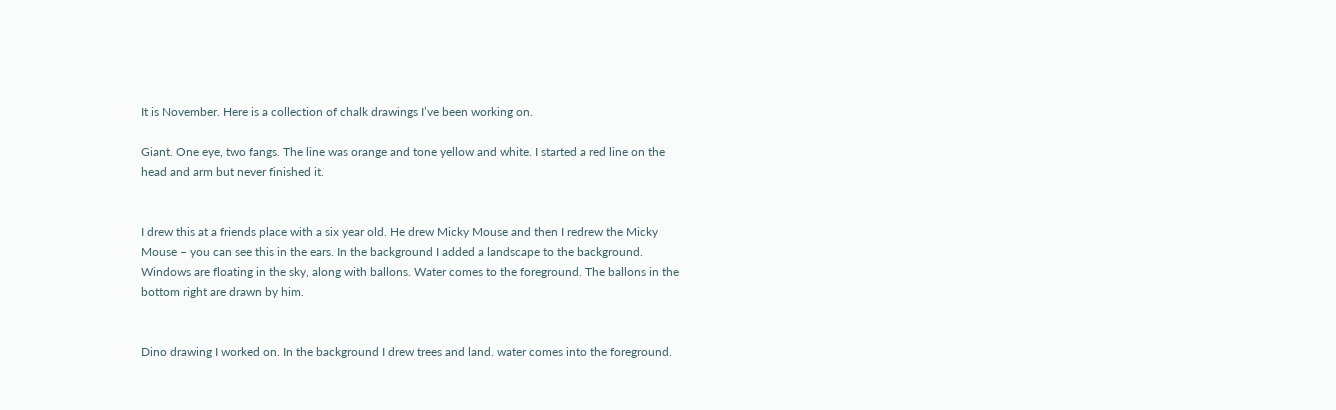It is November. Here is a collection of chalk drawings I’ve been working on.

Giant. One eye, two fangs. The line was orange and tone yellow and white. I started a red line on the head and arm but never finished it.


I drew this at a friends place with a six year old. He drew Micky Mouse and then I redrew the Micky Mouse – you can see this in the ears. In the background I added a landscape to the background. Windows are floating in the sky, along with ballons. Water comes to the foreground. The ballons in the bottom right are drawn by him.


Dino drawing I worked on. In the background I drew trees and land. water comes into the foreground.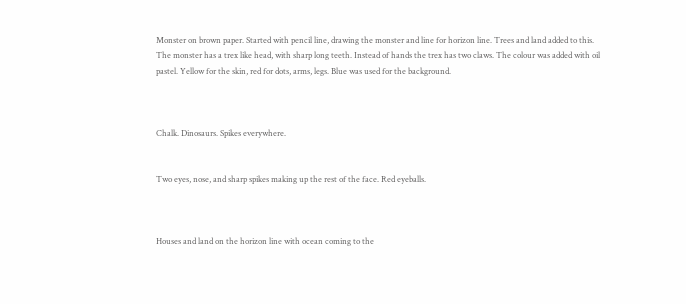Monster on brown paper. Started with pencil line, drawing the monster and line for horizon line. Trees and land added to this. The monster has a trex like head, with sharp long teeth. Instead of hands the trex has two claws. The colour was added with oil pastel. Yellow for the skin, red for dots, arms, legs. Blue was used for the background.



Chalk. Dinosaurs. Spikes everywhere.


Two eyes, nose, and sharp spikes making up the rest of the face. Red eyeballs.



Houses and land on the horizon line with ocean coming to the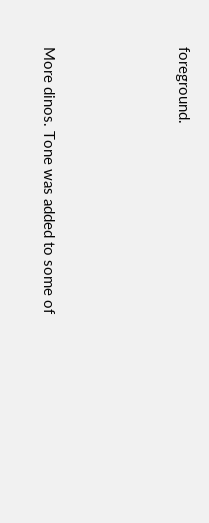foreground.




More dinos. Tone was added to some of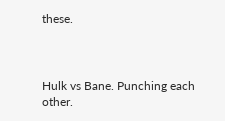these.



Hulk vs Bane. Punching each other.